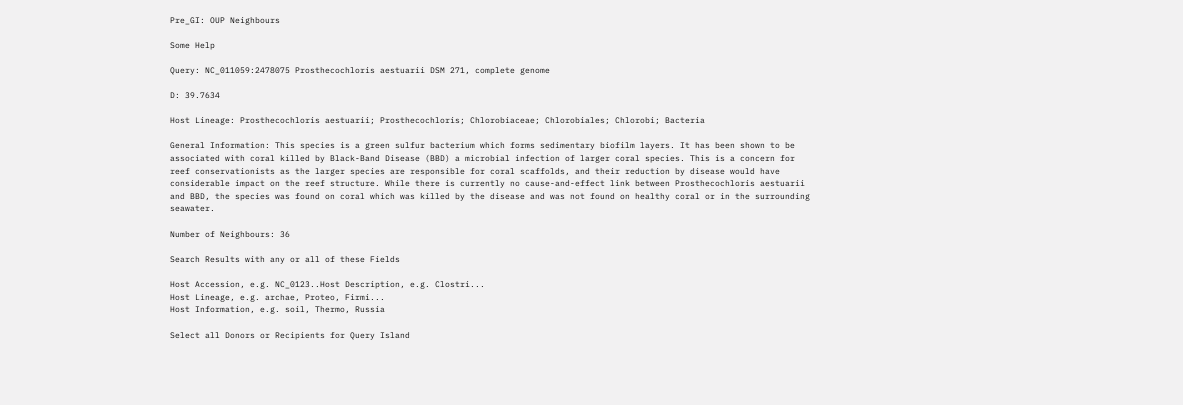Pre_GI: OUP Neighbours

Some Help

Query: NC_011059:2478075 Prosthecochloris aestuarii DSM 271, complete genome

D: 39.7634

Host Lineage: Prosthecochloris aestuarii; Prosthecochloris; Chlorobiaceae; Chlorobiales; Chlorobi; Bacteria

General Information: This species is a green sulfur bacterium which forms sedimentary biofilm layers. It has been shown to be associated with coral killed by Black-Band Disease (BBD) a microbial infection of larger coral species. This is a concern for reef conservationists as the larger species are responsible for coral scaffolds, and their reduction by disease would have considerable impact on the reef structure. While there is currently no cause-and-effect link between Prosthecochloris aestuarii and BBD, the species was found on coral which was killed by the disease and was not found on healthy coral or in the surrounding seawater.

Number of Neighbours: 36

Search Results with any or all of these Fields

Host Accession, e.g. NC_0123..Host Description, e.g. Clostri...
Host Lineage, e.g. archae, Proteo, Firmi...
Host Information, e.g. soil, Thermo, Russia

Select all Donors or Recipients for Query Island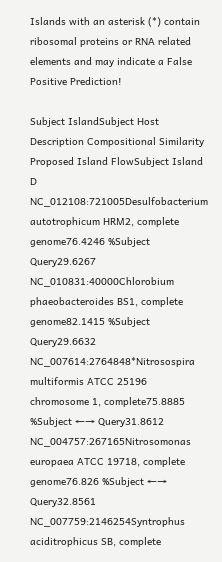Islands with an asterisk (*) contain ribosomal proteins or RNA related elements and may indicate a False Positive Prediction!

Subject IslandSubject Host Description Compositional Similarity Proposed Island FlowSubject Island D
NC_012108:721005Desulfobacterium autotrophicum HRM2, complete genome76.4246 %Subject Query29.6267
NC_010831:40000Chlorobium phaeobacteroides BS1, complete genome82.1415 %Subject Query29.6632
NC_007614:2764848*Nitrosospira multiformis ATCC 25196 chromosome 1, complete75.8885 %Subject ←→ Query31.8612
NC_004757:267165Nitrosomonas europaea ATCC 19718, complete genome76.826 %Subject ←→ Query32.8561
NC_007759:2146254Syntrophus aciditrophicus SB, complete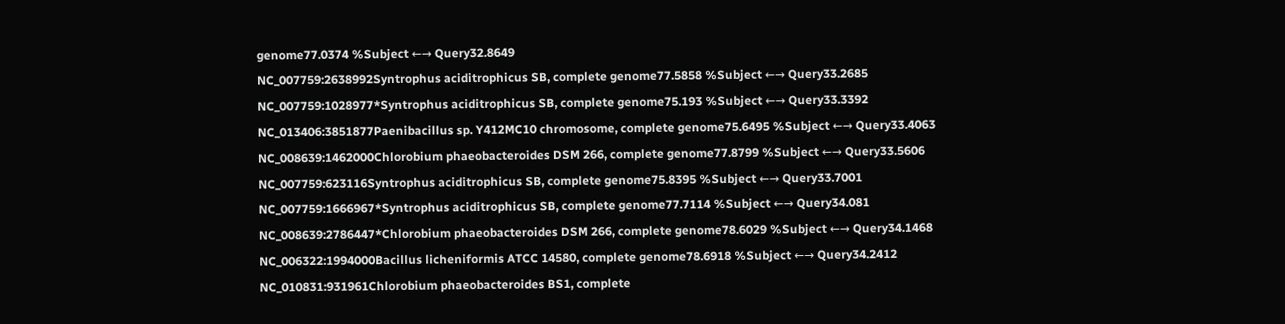genome77.0374 %Subject ←→ Query32.8649
NC_007759:2638992Syntrophus aciditrophicus SB, complete genome77.5858 %Subject ←→ Query33.2685
NC_007759:1028977*Syntrophus aciditrophicus SB, complete genome75.193 %Subject ←→ Query33.3392
NC_013406:3851877Paenibacillus sp. Y412MC10 chromosome, complete genome75.6495 %Subject ←→ Query33.4063
NC_008639:1462000Chlorobium phaeobacteroides DSM 266, complete genome77.8799 %Subject ←→ Query33.5606
NC_007759:623116Syntrophus aciditrophicus SB, complete genome75.8395 %Subject ←→ Query33.7001
NC_007759:1666967*Syntrophus aciditrophicus SB, complete genome77.7114 %Subject ←→ Query34.081
NC_008639:2786447*Chlorobium phaeobacteroides DSM 266, complete genome78.6029 %Subject ←→ Query34.1468
NC_006322:1994000Bacillus licheniformis ATCC 14580, complete genome78.6918 %Subject ←→ Query34.2412
NC_010831:931961Chlorobium phaeobacteroides BS1, complete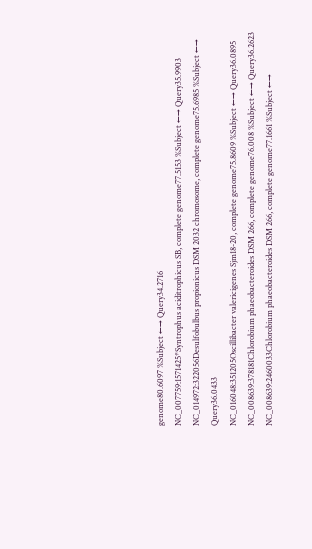genome80.6097 %Subject ←→ Query34.2716
NC_007759:1571425*Syntrophus aciditrophicus SB, complete genome77.5153 %Subject ←→ Query35.9903
NC_014972:322056Desulfobulbus propionicus DSM 2032 chromosome, complete genome75.6985 %Subject ←→ Query36.0433
NC_016048:351205Oscillibacter valericigenes Sjm18-20, complete genome75.8609 %Subject ←→ Query36.0895
NC_008639:378181Chlorobium phaeobacteroides DSM 266, complete genome76.008 %Subject ←→ Query36.2623
NC_008639:2460033Chlorobium phaeobacteroides DSM 266, complete genome77.1661 %Subject ←→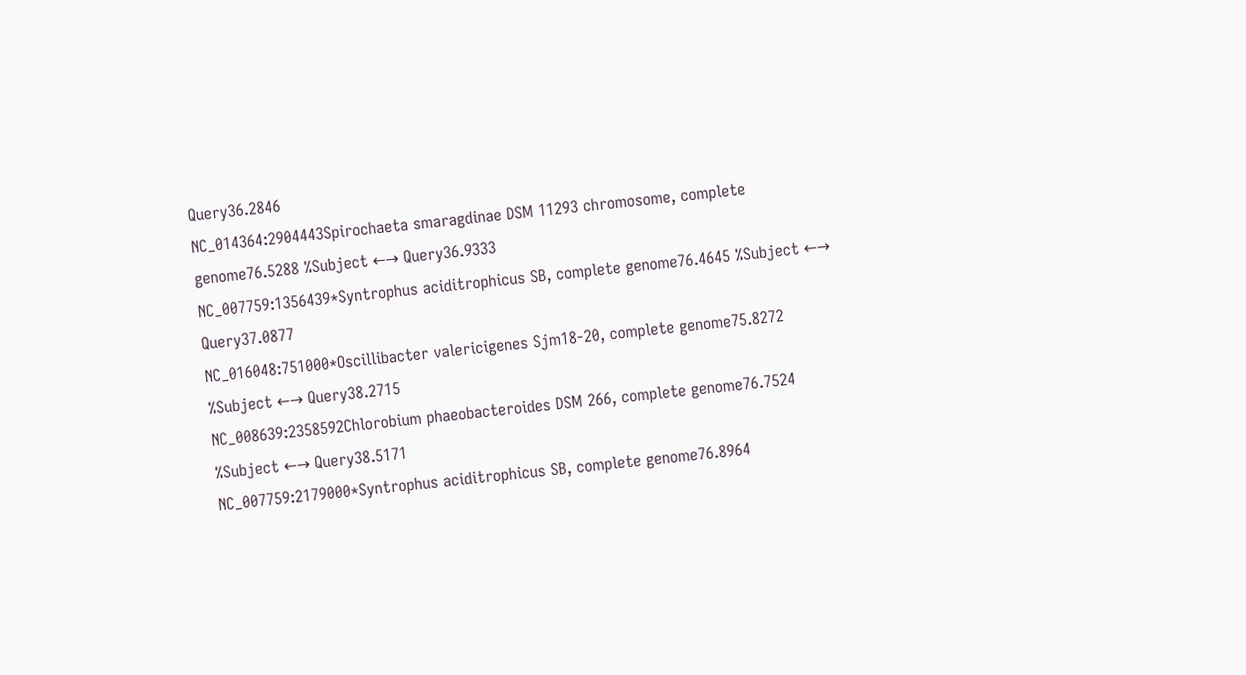Query36.2846
NC_014364:2904443Spirochaeta smaragdinae DSM 11293 chromosome, complete genome76.5288 %Subject ←→ Query36.9333
NC_007759:1356439*Syntrophus aciditrophicus SB, complete genome76.4645 %Subject ←→ Query37.0877
NC_016048:751000*Oscillibacter valericigenes Sjm18-20, complete genome75.8272 %Subject ←→ Query38.2715
NC_008639:2358592Chlorobium phaeobacteroides DSM 266, complete genome76.7524 %Subject ←→ Query38.5171
NC_007759:2179000*Syntrophus aciditrophicus SB, complete genome76.8964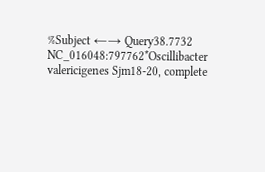%Subject ←→ Query38.7732
NC_016048:797762*Oscillibacter valericigenes Sjm18-20, complete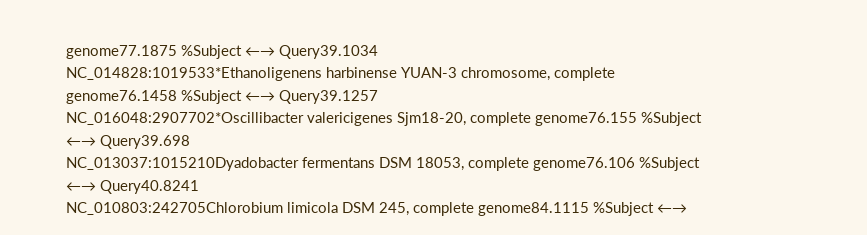genome77.1875 %Subject ←→ Query39.1034
NC_014828:1019533*Ethanoligenens harbinense YUAN-3 chromosome, complete genome76.1458 %Subject ←→ Query39.1257
NC_016048:2907702*Oscillibacter valericigenes Sjm18-20, complete genome76.155 %Subject ←→ Query39.698
NC_013037:1015210Dyadobacter fermentans DSM 18053, complete genome76.106 %Subject ←→ Query40.8241
NC_010803:242705Chlorobium limicola DSM 245, complete genome84.1115 %Subject ←→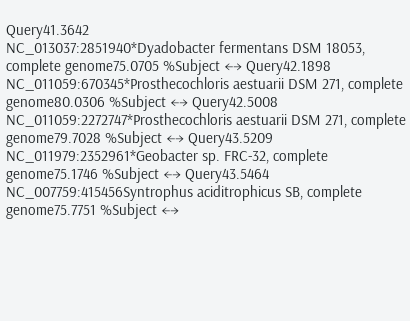Query41.3642
NC_013037:2851940*Dyadobacter fermentans DSM 18053, complete genome75.0705 %Subject ←→ Query42.1898
NC_011059:670345*Prosthecochloris aestuarii DSM 271, complete genome80.0306 %Subject ←→ Query42.5008
NC_011059:2272747*Prosthecochloris aestuarii DSM 271, complete genome79.7028 %Subject ←→ Query43.5209
NC_011979:2352961*Geobacter sp. FRC-32, complete genome75.1746 %Subject ←→ Query43.5464
NC_007759:415456Syntrophus aciditrophicus SB, complete genome75.7751 %Subject ←→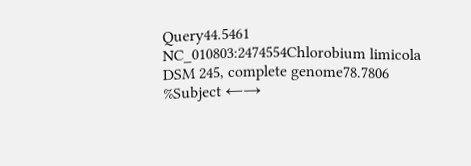Query44.5461
NC_010803:2474554Chlorobium limicola DSM 245, complete genome78.7806 %Subject ←→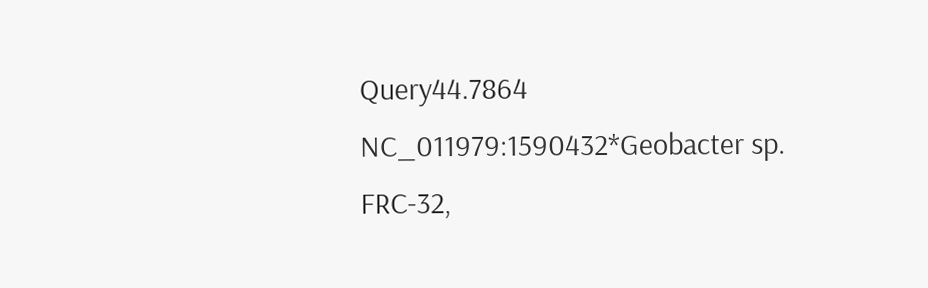Query44.7864
NC_011979:1590432*Geobacter sp. FRC-32,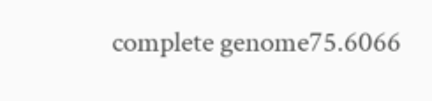complete genome75.6066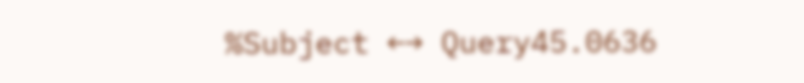%Subject ←→ Query45.0636